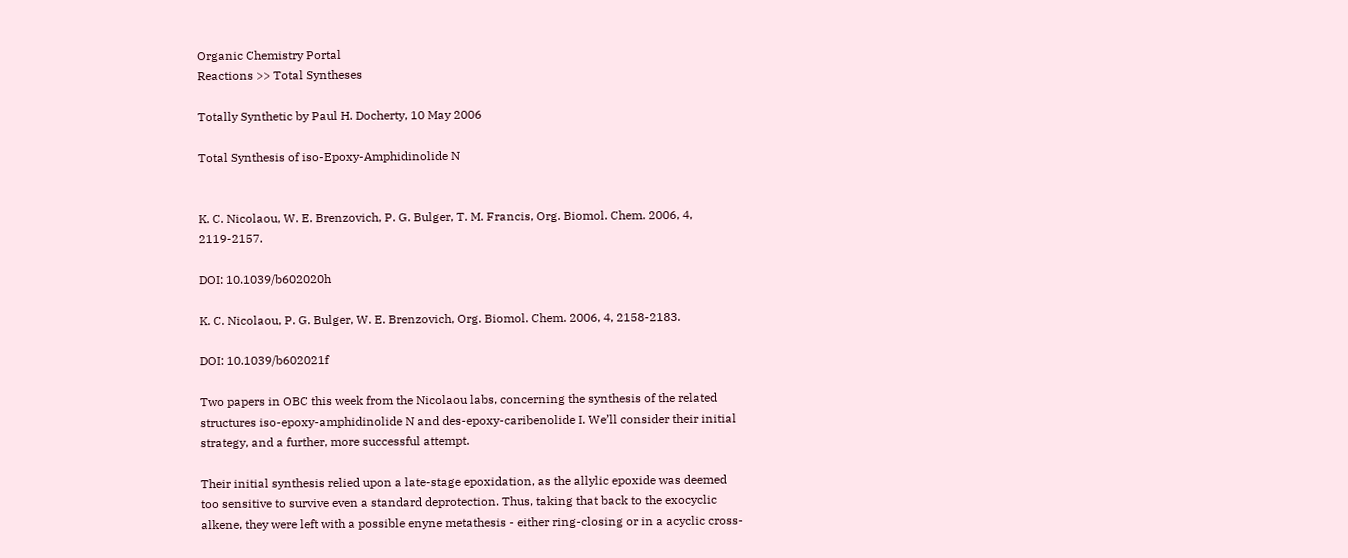Organic Chemistry Portal
Reactions >> Total Syntheses

Totally Synthetic by Paul H. Docherty, 10 May 2006

Total Synthesis of iso-Epoxy-Amphidinolide N


K. C. Nicolaou, W. E. Brenzovich, P. G. Bulger, T. M. Francis, Org. Biomol. Chem. 2006, 4, 2119-2157.

DOI: 10.1039/b602020h

K. C. Nicolaou, P. G. Bulger, W. E. Brenzovich, Org. Biomol. Chem. 2006, 4, 2158-2183.

DOI: 10.1039/b602021f

Two papers in OBC this week from the Nicolaou labs, concerning the synthesis of the related structures iso-epoxy-amphidinolide N and des-epoxy-caribenolide I. We’ll consider their initial strategy, and a further, more successful attempt.

Their initial synthesis relied upon a late-stage epoxidation, as the allylic epoxide was deemed too sensitive to survive even a standard deprotection. Thus, taking that back to the exocyclic alkene, they were left with a possible enyne metathesis - either ring-closing or in a acyclic cross-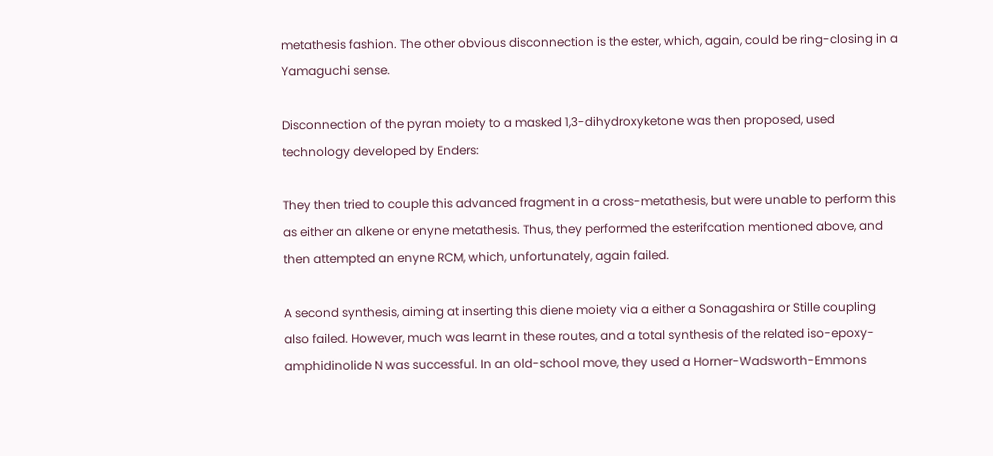metathesis fashion. The other obvious disconnection is the ester, which, again, could be ring-closing in a Yamaguchi sense.

Disconnection of the pyran moiety to a masked 1,3-dihydroxyketone was then proposed, used technology developed by Enders:

They then tried to couple this advanced fragment in a cross-metathesis, but were unable to perform this as either an alkene or enyne metathesis. Thus, they performed the esterifcation mentioned above, and then attempted an enyne RCM, which, unfortunately, again failed.

A second synthesis, aiming at inserting this diene moiety via a either a Sonagashira or Stille coupling also failed. However, much was learnt in these routes, and a total synthesis of the related iso-epoxy-amphidinolide N was successful. In an old-school move, they used a Horner-Wadsworth-Emmons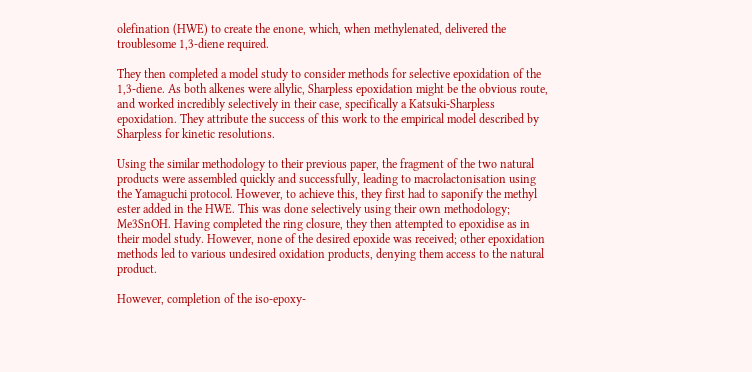olefination (HWE) to create the enone, which, when methylenated, delivered the troublesome 1,3-diene required.

They then completed a model study to consider methods for selective epoxidation of the 1,3-diene. As both alkenes were allylic, Sharpless epoxidation might be the obvious route, and worked incredibly selectively in their case, specifically a Katsuki-Sharpless epoxidation. They attribute the success of this work to the empirical model described by Sharpless for kinetic resolutions.

Using the similar methodology to their previous paper, the fragment of the two natural products were assembled quickly and successfully, leading to macrolactonisation using the Yamaguchi protocol. However, to achieve this, they first had to saponify the methyl ester added in the HWE. This was done selectively using their own methodology; Me3SnOH. Having completed the ring closure, they then attempted to epoxidise as in their model study. However, none of the desired epoxide was received; other epoxidation methods led to various undesired oxidation products, denying them access to the natural product.

However, completion of the iso-epoxy-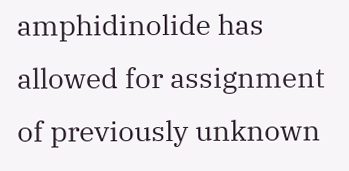amphidinolide has allowed for assignment of previously unknown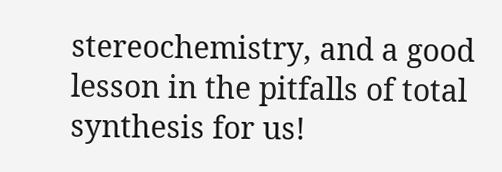stereochemistry, and a good lesson in the pitfalls of total synthesis for us!